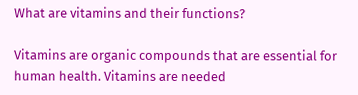What are vitamins and their functions?

Vitamins are organic compounds that are essential for human health. Vitamins are needed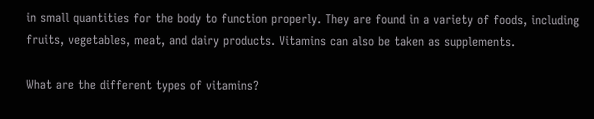in small quantities for the body to function properly. They are found in a variety of foods, including fruits, vegetables, meat, and dairy products. Vitamins can also be taken as supplements.

What are the different types of vitamins?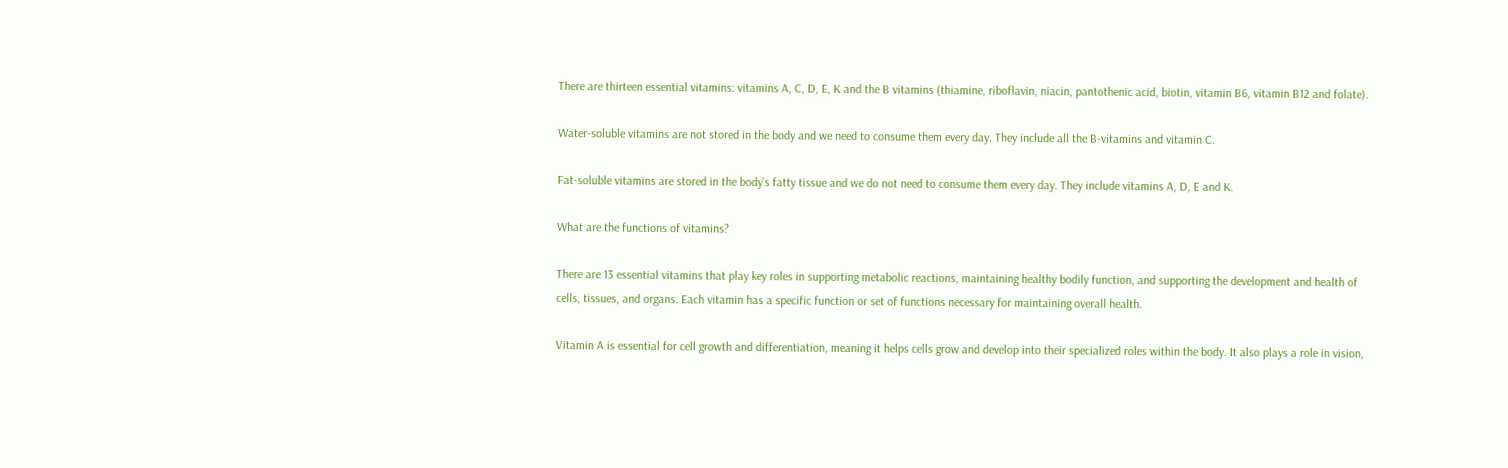There are thirteen essential vitamins: vitamins A, C, D, E, K and the B vitamins (thiamine, riboflavin, niacin, pantothenic acid, biotin, vitamin B6, vitamin B12 and folate).

Water-soluble vitamins are not stored in the body and we need to consume them every day. They include all the B-vitamins and vitamin C.

Fat-soluble vitamins are stored in the body’s fatty tissue and we do not need to consume them every day. They include vitamins A, D, E and K.

What are the functions of vitamins?

There are 13 essential vitamins that play key roles in supporting metabolic reactions, maintaining healthy bodily function, and supporting the development and health of cells, tissues, and organs. Each vitamin has a specific function or set of functions necessary for maintaining overall health.

Vitamin A is essential for cell growth and differentiation, meaning it helps cells grow and develop into their specialized roles within the body. It also plays a role in vision,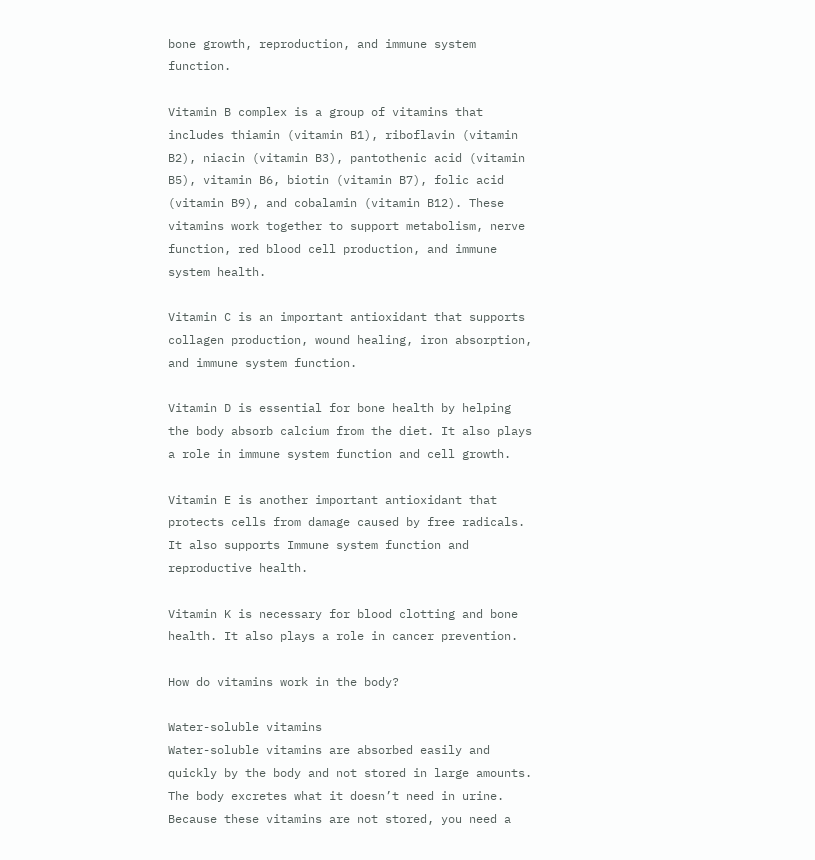bone growth, reproduction, and immune system function.

Vitamin B complex is a group of vitamins that includes thiamin (vitamin B1), riboflavin (vitamin B2), niacin (vitamin B3), pantothenic acid (vitamin B5), vitamin B6, biotin (vitamin B7), folic acid (vitamin B9), and cobalamin (vitamin B12). These vitamins work together to support metabolism, nerve function, red blood cell production, and immune system health.

Vitamin C is an important antioxidant that supports collagen production, wound healing, iron absorption, and immune system function.

Vitamin D is essential for bone health by helping the body absorb calcium from the diet. It also plays a role in immune system function and cell growth.

Vitamin E is another important antioxidant that protects cells from damage caused by free radicals. It also supports Immune system function and reproductive health.

Vitamin K is necessary for blood clotting and bone health. It also plays a role in cancer prevention.

How do vitamins work in the body?

Water-soluble vitamins
Water-soluble vitamins are absorbed easily and quickly by the body and not stored in large amounts. The body excretes what it doesn’t need in urine. Because these vitamins are not stored, you need a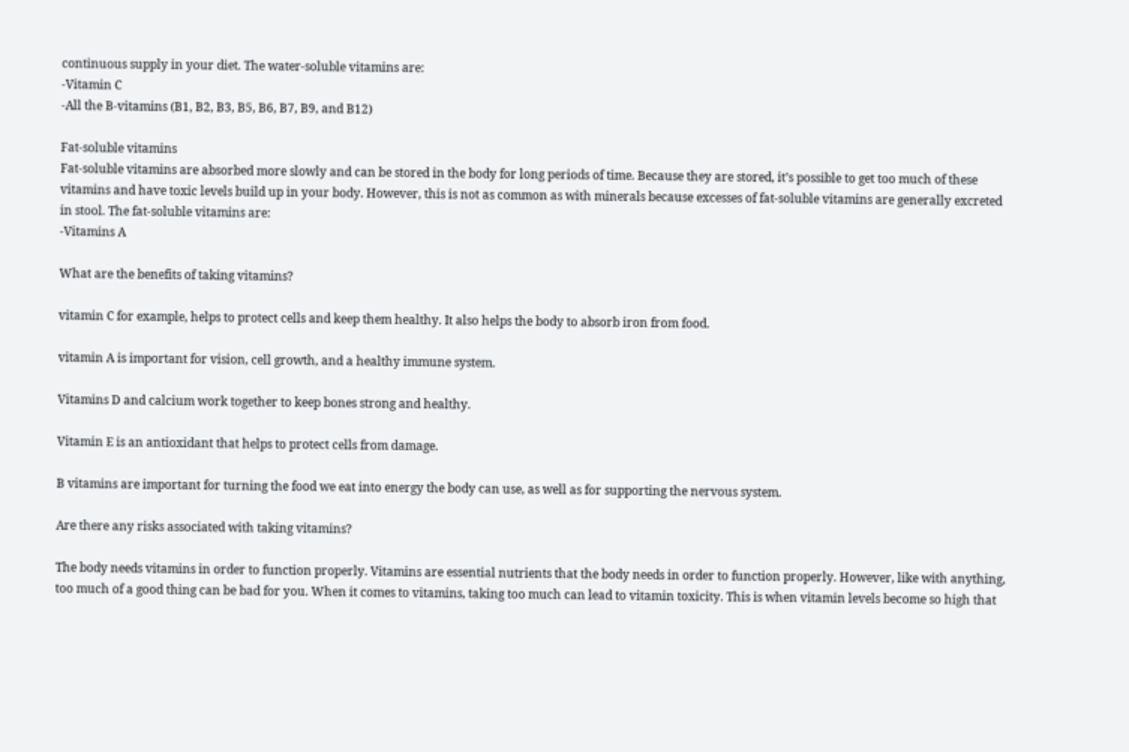continuous supply in your diet. The water-soluble vitamins are:
-Vitamin C
-All the B-vitamins (B1, B2, B3, B5, B6, B7, B9, and B12)

Fat-soluble vitamins
Fat-soluble vitamins are absorbed more slowly and can be stored in the body for long periods of time. Because they are stored, it’s possible to get too much of these vitamins and have toxic levels build up in your body. However, this is not as common as with minerals because excesses of fat-soluble vitamins are generally excreted in stool. The fat-soluble vitamins are:
-Vitamins A

What are the benefits of taking vitamins?

vitamin C for example, helps to protect cells and keep them healthy. It also helps the body to absorb iron from food.

vitamin A is important for vision, cell growth, and a healthy immune system.

Vitamins D and calcium work together to keep bones strong and healthy.

Vitamin E is an antioxidant that helps to protect cells from damage.

B vitamins are important for turning the food we eat into energy the body can use, as well as for supporting the nervous system.

Are there any risks associated with taking vitamins?

The body needs vitamins in order to function properly. Vitamins are essential nutrients that the body needs in order to function properly. However, like with anything, too much of a good thing can be bad for you. When it comes to vitamins, taking too much can lead to vitamin toxicity. This is when vitamin levels become so high that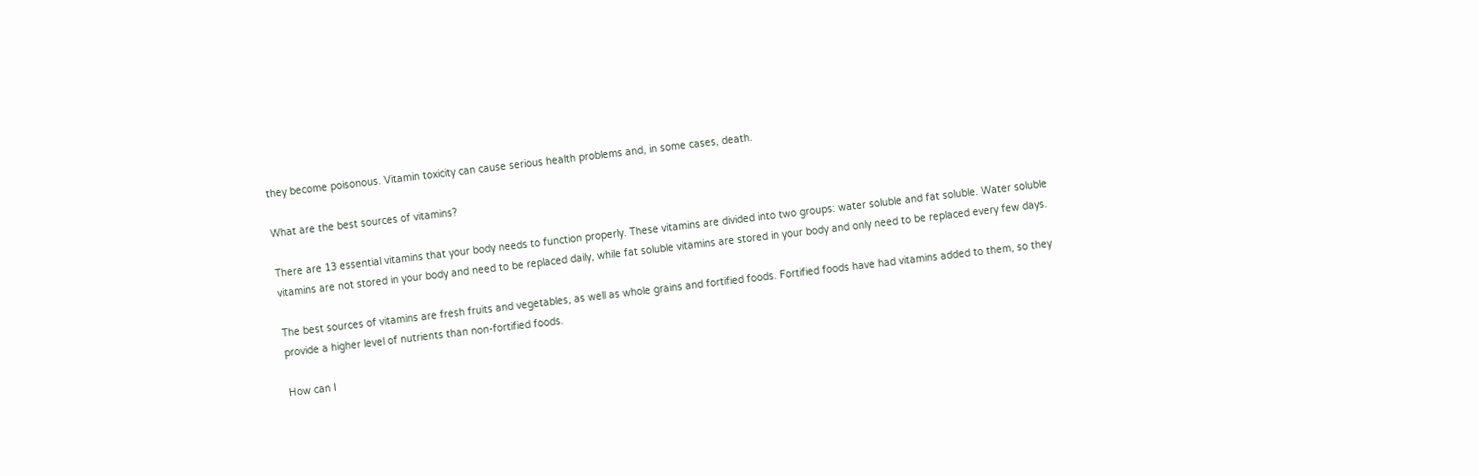they become poisonous. Vitamin toxicity can cause serious health problems and, in some cases, death.

What are the best sources of vitamins?

There are 13 essential vitamins that your body needs to function properly. These vitamins are divided into two groups: water soluble and fat soluble. Water soluble vitamins are not stored in your body and need to be replaced daily, while fat soluble vitamins are stored in your body and only need to be replaced every few days.

The best sources of vitamins are fresh fruits and vegetables, as well as whole grains and fortified foods. Fortified foods have had vitamins added to them, so they provide a higher level of nutrients than non-fortified foods.

How can I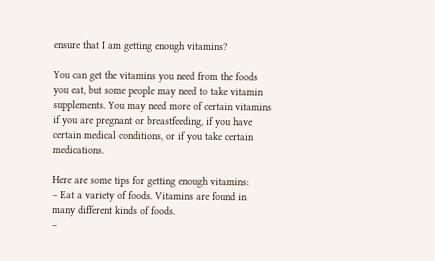ensure that I am getting enough vitamins?

You can get the vitamins you need from the foods you eat, but some people may need to take vitamin supplements. You may need more of certain vitamins if you are pregnant or breastfeeding, if you have certain medical conditions, or if you take certain medications.

Here are some tips for getting enough vitamins:
– Eat a variety of foods. Vitamins are found in many different kinds of foods.
–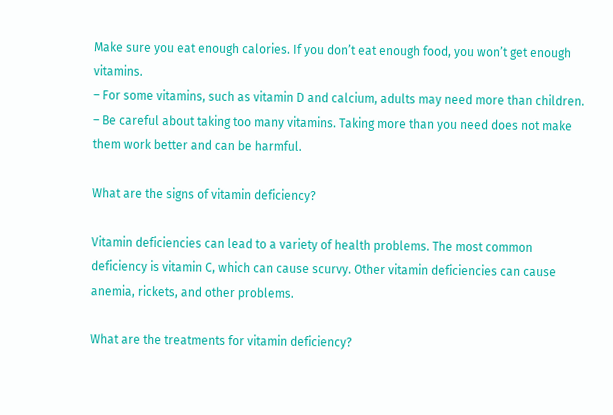Make sure you eat enough calories. If you don’t eat enough food, you won’t get enough vitamins.
– For some vitamins, such as vitamin D and calcium, adults may need more than children.
– Be careful about taking too many vitamins. Taking more than you need does not make them work better and can be harmful.

What are the signs of vitamin deficiency?

Vitamin deficiencies can lead to a variety of health problems. The most common deficiency is vitamin C, which can cause scurvy. Other vitamin deficiencies can cause anemia, rickets, and other problems.

What are the treatments for vitamin deficiency?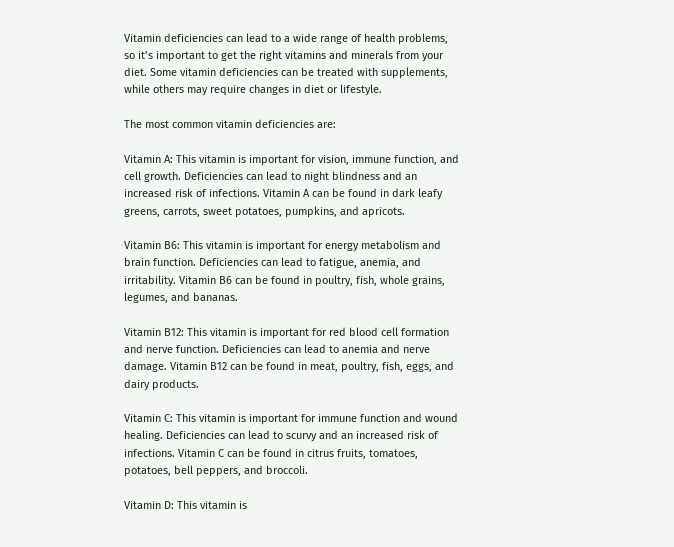Vitamin deficiencies can lead to a wide range of health problems, so it’s important to get the right vitamins and minerals from your diet. Some vitamin deficiencies can be treated with supplements, while others may require changes in diet or lifestyle.

The most common vitamin deficiencies are:

Vitamin A: This vitamin is important for vision, immune function, and cell growth. Deficiencies can lead to night blindness and an increased risk of infections. Vitamin A can be found in dark leafy greens, carrots, sweet potatoes, pumpkins, and apricots.

Vitamin B6: This vitamin is important for energy metabolism and brain function. Deficiencies can lead to fatigue, anemia, and irritability. Vitamin B6 can be found in poultry, fish, whole grains, legumes, and bananas.

Vitamin B12: This vitamin is important for red blood cell formation and nerve function. Deficiencies can lead to anemia and nerve damage. Vitamin B12 can be found in meat, poultry, fish, eggs, and dairy products.

Vitamin C: This vitamin is important for immune function and wound healing. Deficiencies can lead to scurvy and an increased risk of infections. Vitamin C can be found in citrus fruits, tomatoes, potatoes, bell peppers, and broccoli.

Vitamin D: This vitamin is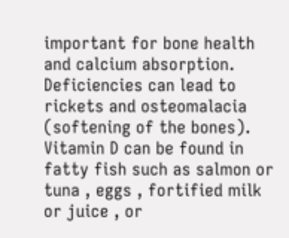important for bone health and calcium absorption. Deficiencies can lead to rickets and osteomalacia (softening of the bones). Vitamin D can be found in fatty fish such as salmon or tuna , eggs , fortified milk or juice , or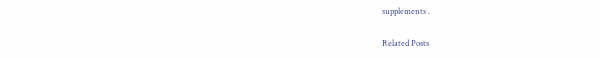supplements .

Related Posts